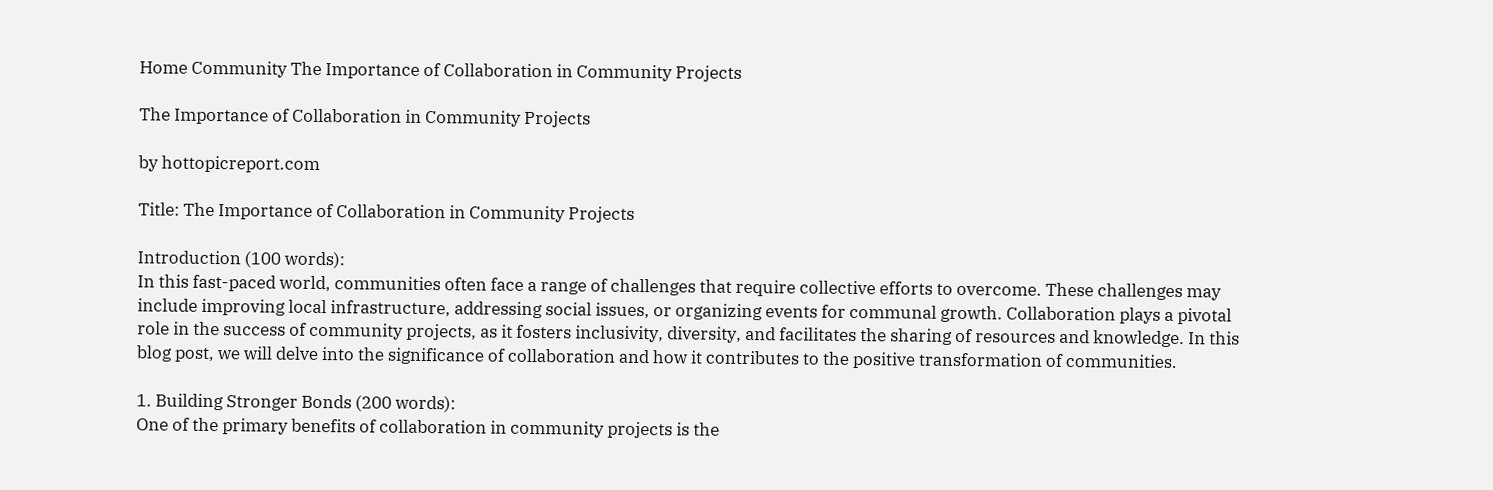Home Community The Importance of Collaboration in Community Projects

The Importance of Collaboration in Community Projects

by hottopicreport.com

Title: The Importance of Collaboration in Community Projects

Introduction (100 words):
In this fast-paced world, communities often face a range of challenges that require collective efforts to overcome. These challenges may include improving local infrastructure, addressing social issues, or organizing events for communal growth. Collaboration plays a pivotal role in the success of community projects, as it fosters inclusivity, diversity, and facilitates the sharing of resources and knowledge. In this blog post, we will delve into the significance of collaboration and how it contributes to the positive transformation of communities.

1. Building Stronger Bonds (200 words):
One of the primary benefits of collaboration in community projects is the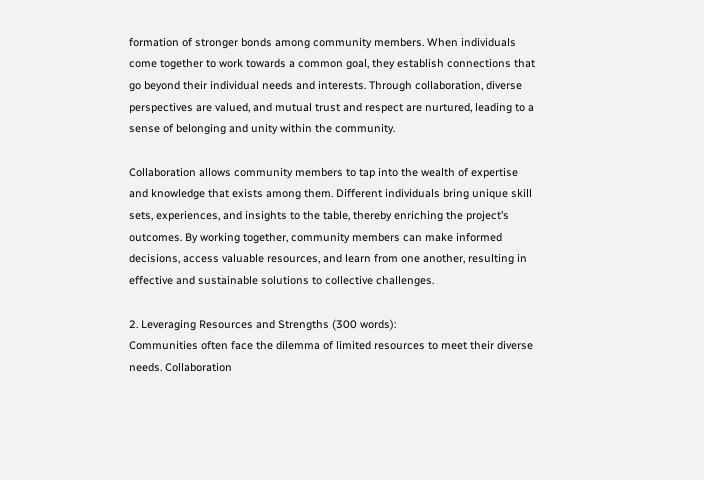formation of stronger bonds among community members. When individuals come together to work towards a common goal, they establish connections that go beyond their individual needs and interests. Through collaboration, diverse perspectives are valued, and mutual trust and respect are nurtured, leading to a sense of belonging and unity within the community.

Collaboration allows community members to tap into the wealth of expertise and knowledge that exists among them. Different individuals bring unique skill sets, experiences, and insights to the table, thereby enriching the project’s outcomes. By working together, community members can make informed decisions, access valuable resources, and learn from one another, resulting in effective and sustainable solutions to collective challenges.

2. Leveraging Resources and Strengths (300 words):
Communities often face the dilemma of limited resources to meet their diverse needs. Collaboration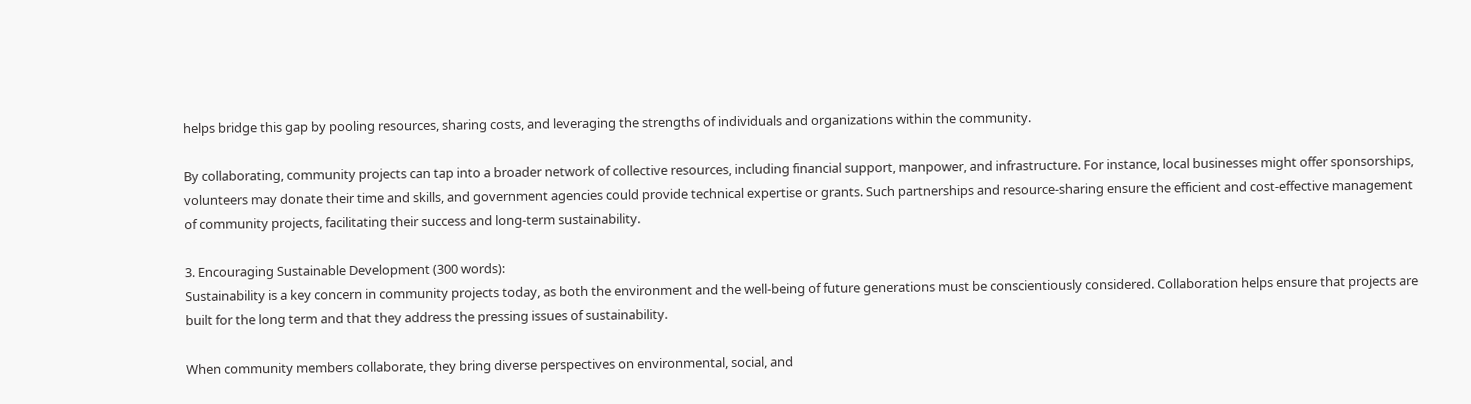helps bridge this gap by pooling resources, sharing costs, and leveraging the strengths of individuals and organizations within the community.

By collaborating, community projects can tap into a broader network of collective resources, including financial support, manpower, and infrastructure. For instance, local businesses might offer sponsorships, volunteers may donate their time and skills, and government agencies could provide technical expertise or grants. Such partnerships and resource-sharing ensure the efficient and cost-effective management of community projects, facilitating their success and long-term sustainability.

3. Encouraging Sustainable Development (300 words):
Sustainability is a key concern in community projects today, as both the environment and the well-being of future generations must be conscientiously considered. Collaboration helps ensure that projects are built for the long term and that they address the pressing issues of sustainability.

When community members collaborate, they bring diverse perspectives on environmental, social, and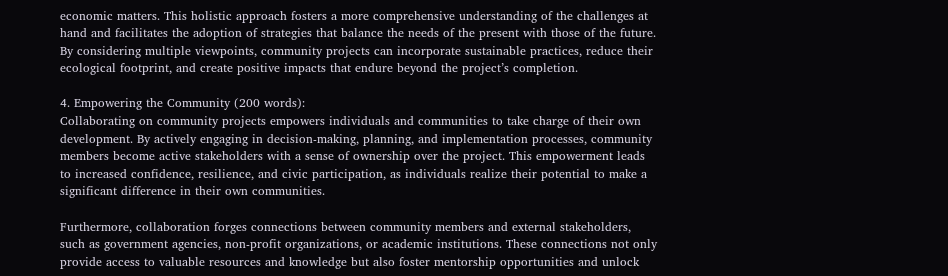economic matters. This holistic approach fosters a more comprehensive understanding of the challenges at hand and facilitates the adoption of strategies that balance the needs of the present with those of the future. By considering multiple viewpoints, community projects can incorporate sustainable practices, reduce their ecological footprint, and create positive impacts that endure beyond the project’s completion.

4. Empowering the Community (200 words):
Collaborating on community projects empowers individuals and communities to take charge of their own development. By actively engaging in decision-making, planning, and implementation processes, community members become active stakeholders with a sense of ownership over the project. This empowerment leads to increased confidence, resilience, and civic participation, as individuals realize their potential to make a significant difference in their own communities.

Furthermore, collaboration forges connections between community members and external stakeholders, such as government agencies, non-profit organizations, or academic institutions. These connections not only provide access to valuable resources and knowledge but also foster mentorship opportunities and unlock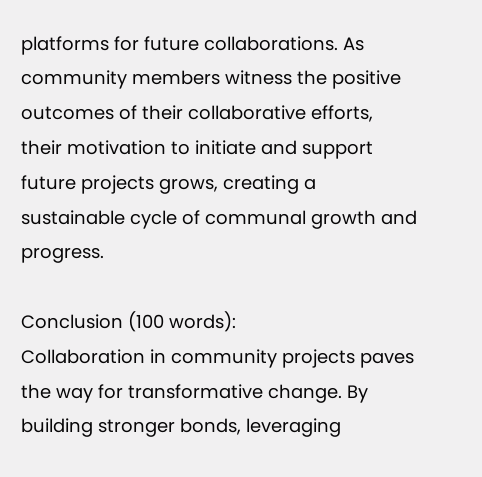platforms for future collaborations. As community members witness the positive outcomes of their collaborative efforts, their motivation to initiate and support future projects grows, creating a sustainable cycle of communal growth and progress.

Conclusion (100 words):
Collaboration in community projects paves the way for transformative change. By building stronger bonds, leveraging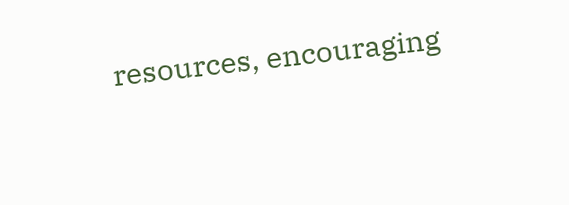resources, encouraging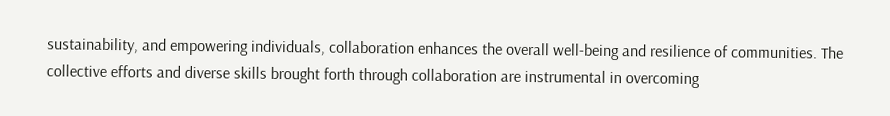sustainability, and empowering individuals, collaboration enhances the overall well-being and resilience of communities. The collective efforts and diverse skills brought forth through collaboration are instrumental in overcoming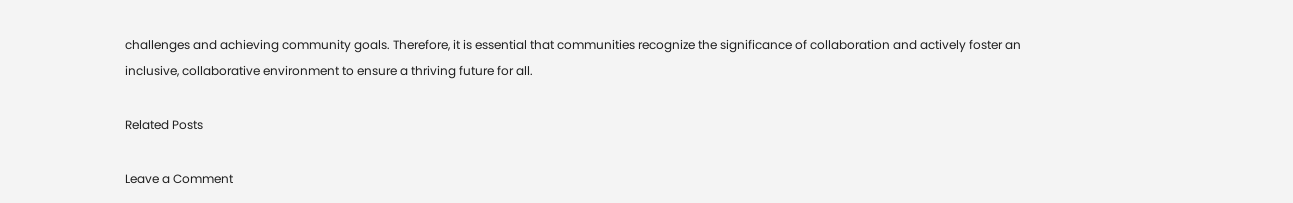challenges and achieving community goals. Therefore, it is essential that communities recognize the significance of collaboration and actively foster an inclusive, collaborative environment to ensure a thriving future for all.

Related Posts

Leave a Comment